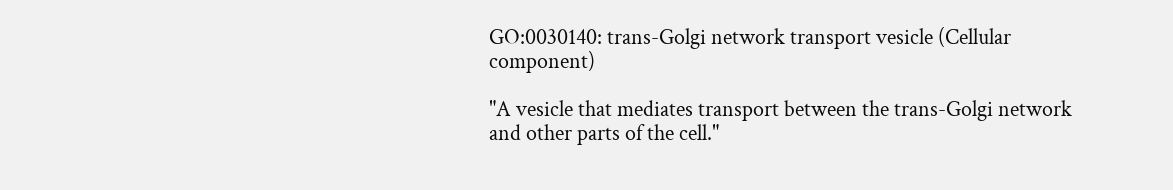GO:0030140: trans-Golgi network transport vesicle (Cellular component)

"A vesicle that mediates transport between the trans-Golgi network and other parts of the cell."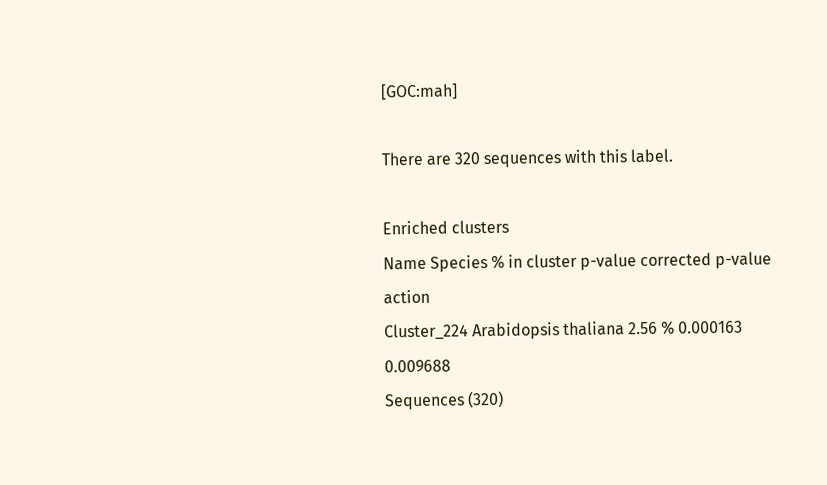[GOC:mah]

There are 320 sequences with this label.

Enriched clusters
Name Species % in cluster p-value corrected p-value action
Cluster_224 Arabidopsis thaliana 2.56 % 0.000163 0.009688
Sequences (320)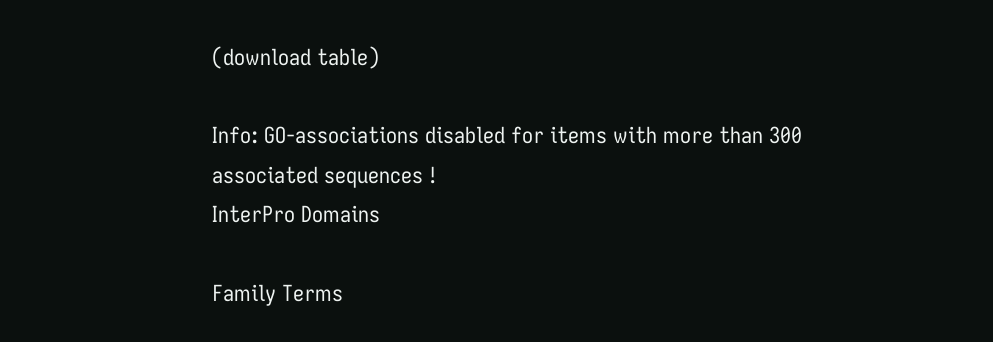(download table)

Info: GO-associations disabled for items with more than 300 associated sequences !
InterPro Domains

Family Terms